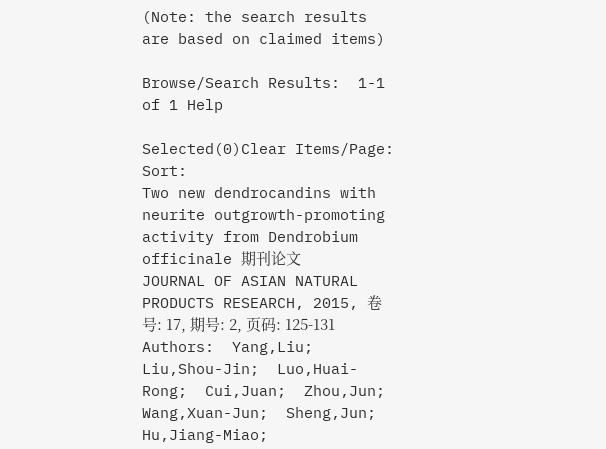(Note: the search results are based on claimed items)

Browse/Search Results:  1-1 of 1 Help

Selected(0)Clear Items/Page:    Sort:
Two new dendrocandins with neurite outgrowth-promoting activity from Dendrobium officinale 期刊论文
JOURNAL OF ASIAN NATURAL PRODUCTS RESEARCH, 2015, 卷号: 17, 期号: 2, 页码: 125-131
Authors:  Yang,Liu;  Liu,Shou-Jin;  Luo,Huai-Rong;  Cui,Juan;  Zhou,Jun;  Wang,Xuan-Jun;  Sheng,Jun;  Hu,Jiang-Miao;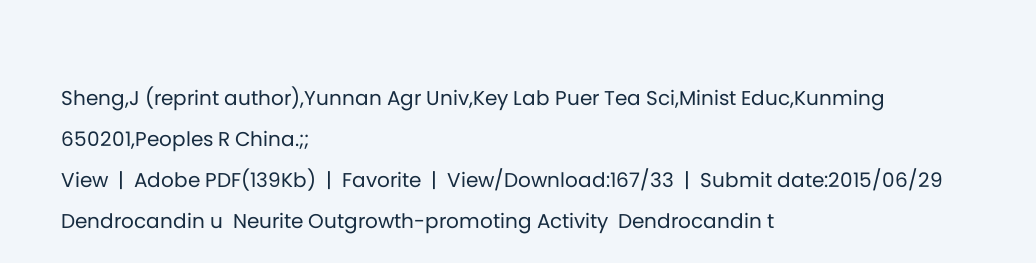Sheng,J (reprint author),Yunnan Agr Univ,Key Lab Puer Tea Sci,Minist Educ,Kunming 650201,Peoples R China.;;
View  |  Adobe PDF(139Kb)  |  Favorite  |  View/Download:167/33  |  Submit date:2015/06/29
Dendrocandin u  Neurite Outgrowth-promoting Activity  Dendrocandin t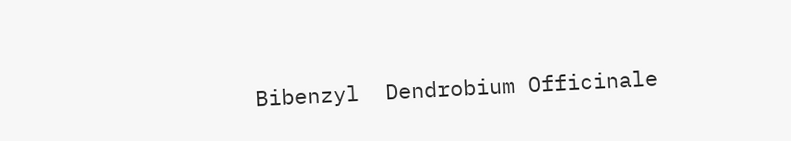Bibenzyl  Dendrobium Officinale